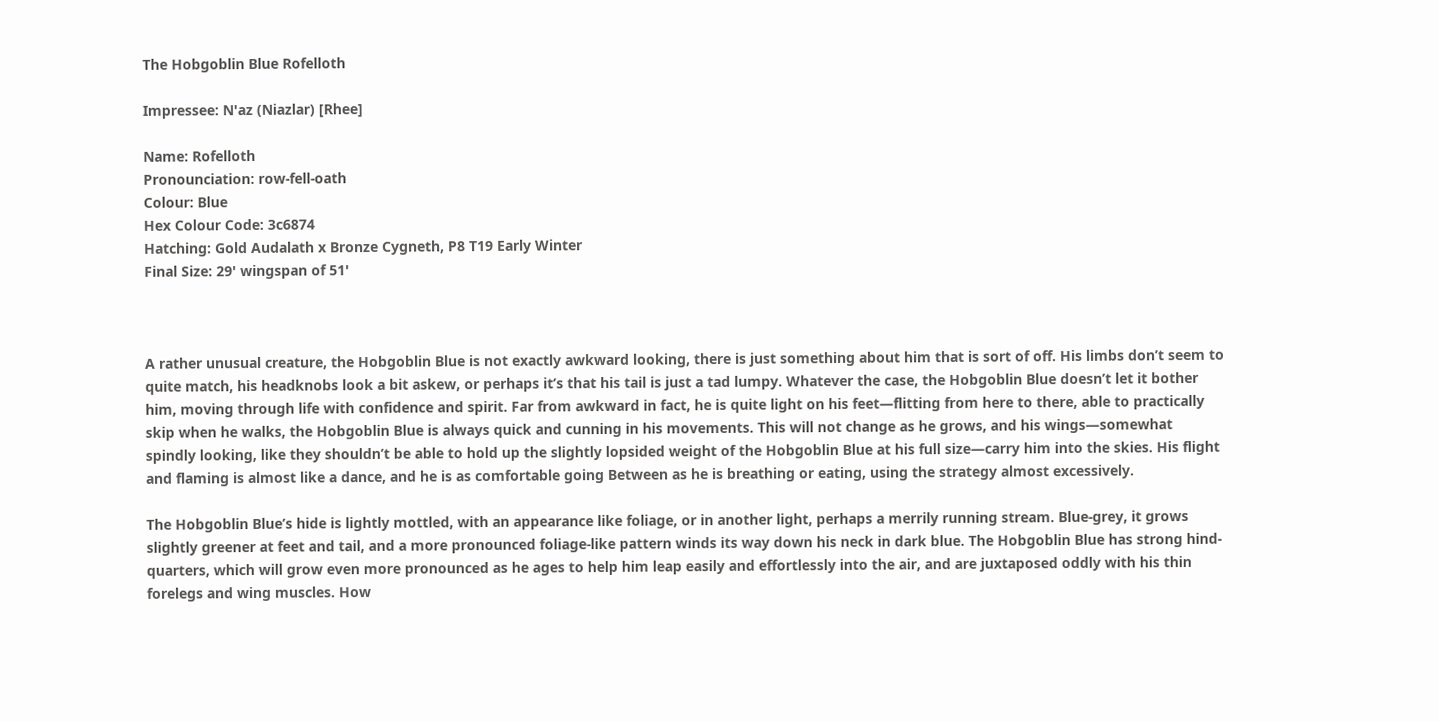The Hobgoblin Blue Rofelloth

Impressee: N'az (Niazlar) [Rhee]

Name: Rofelloth
Pronounciation: row-fell-oath
Colour: Blue
Hex Colour Code: 3c6874
Hatching: Gold Audalath x Bronze Cygneth, P8 T19 Early Winter
Final Size: 29' wingspan of 51'



A rather unusual creature, the Hobgoblin Blue is not exactly awkward looking, there is just something about him that is sort of off. His limbs don’t seem to quite match, his headknobs look a bit askew, or perhaps it’s that his tail is just a tad lumpy. Whatever the case, the Hobgoblin Blue doesn’t let it bother him, moving through life with confidence and spirit. Far from awkward in fact, he is quite light on his feet—flitting from here to there, able to practically skip when he walks, the Hobgoblin Blue is always quick and cunning in his movements. This will not change as he grows, and his wings—somewhat spindly looking, like they shouldn’t be able to hold up the slightly lopsided weight of the Hobgoblin Blue at his full size—carry him into the skies. His flight and flaming is almost like a dance, and he is as comfortable going Between as he is breathing or eating, using the strategy almost excessively.

The Hobgoblin Blue’s hide is lightly mottled, with an appearance like foliage, or in another light, perhaps a merrily running stream. Blue-grey, it grows slightly greener at feet and tail, and a more pronounced foliage-like pattern winds its way down his neck in dark blue. The Hobgoblin Blue has strong hind-quarters, which will grow even more pronounced as he ages to help him leap easily and effortlessly into the air, and are juxtaposed oddly with his thin forelegs and wing muscles. How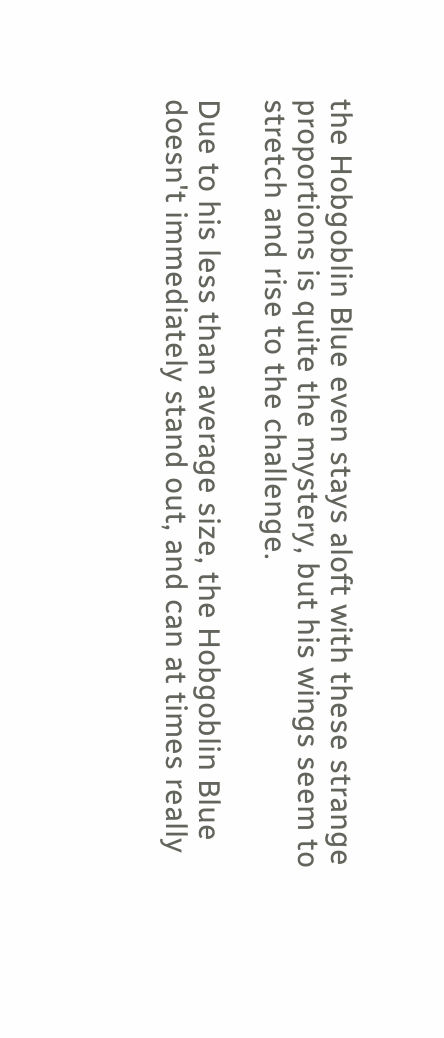the Hobgoblin Blue even stays aloft with these strange proportions is quite the mystery, but his wings seem to stretch and rise to the challenge.

Due to his less than average size, the Hobgoblin Blue doesn't immediately stand out, and can at times really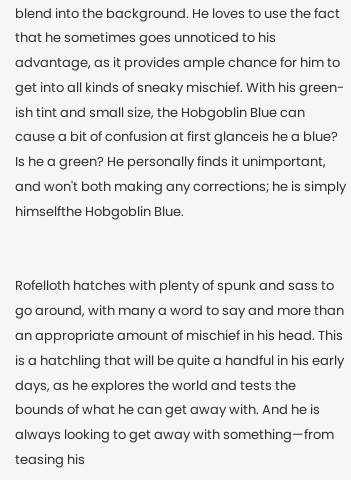blend into the background. He loves to use the fact that he sometimes goes unnoticed to his advantage, as it provides ample chance for him to get into all kinds of sneaky mischief. With his green-ish tint and small size, the Hobgoblin Blue can cause a bit of confusion at first glanceis he a blue? Is he a green? He personally finds it unimportant, and won't both making any corrections; he is simply himselfthe Hobgoblin Blue.


Rofelloth hatches with plenty of spunk and sass to go around, with many a word to say and more than an appropriate amount of mischief in his head. This is a hatchling that will be quite a handful in his early days, as he explores the world and tests the bounds of what he can get away with. And he is always looking to get away with something—from teasing his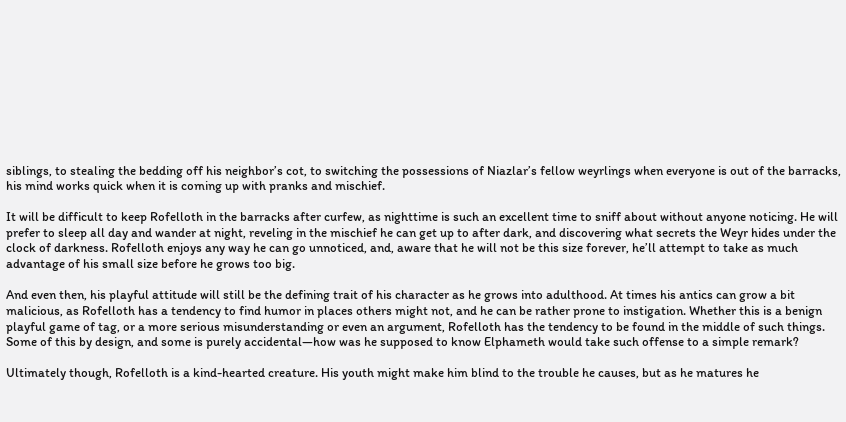siblings, to stealing the bedding off his neighbor’s cot, to switching the possessions of Niazlar’s fellow weyrlings when everyone is out of the barracks, his mind works quick when it is coming up with pranks and mischief.

It will be difficult to keep Rofelloth in the barracks after curfew, as nighttime is such an excellent time to sniff about without anyone noticing. He will prefer to sleep all day and wander at night, reveling in the mischief he can get up to after dark, and discovering what secrets the Weyr hides under the clock of darkness. Rofelloth enjoys any way he can go unnoticed, and, aware that he will not be this size forever, he’ll attempt to take as much advantage of his small size before he grows too big.

And even then, his playful attitude will still be the defining trait of his character as he grows into adulthood. At times his antics can grow a bit malicious, as Rofelloth has a tendency to find humor in places others might not, and he can be rather prone to instigation. Whether this is a benign playful game of tag, or a more serious misunderstanding or even an argument, Rofelloth has the tendency to be found in the middle of such things. Some of this by design, and some is purely accidental—how was he supposed to know Elphameth would take such offense to a simple remark?

Ultimately though, Rofelloth is a kind-hearted creature. His youth might make him blind to the trouble he causes, but as he matures he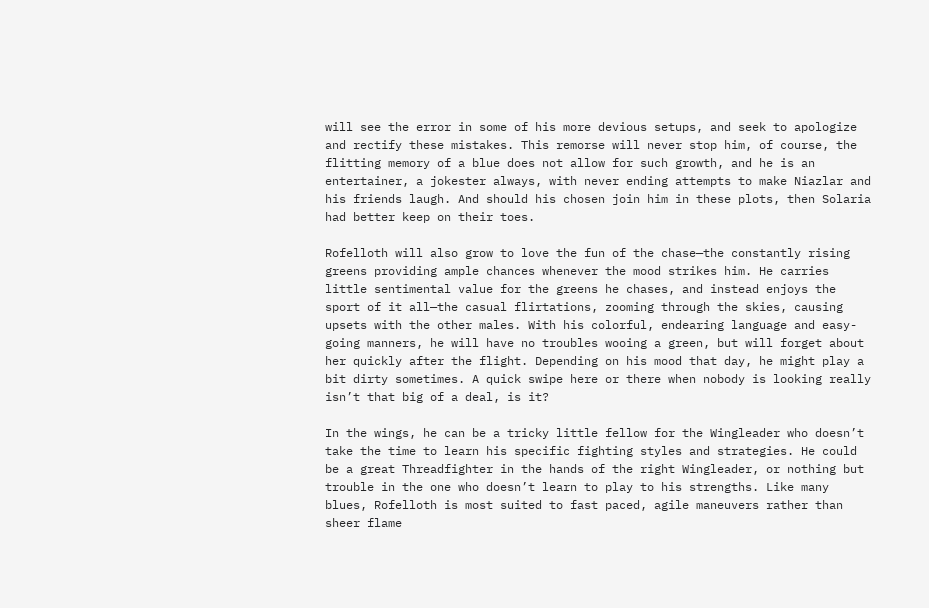will see the error in some of his more devious setups, and seek to apologize and rectify these mistakes. This remorse will never stop him, of course, the flitting memory of a blue does not allow for such growth, and he is an entertainer, a jokester always, with never ending attempts to make Niazlar and his friends laugh. And should his chosen join him in these plots, then Solaria had better keep on their toes.

Rofelloth will also grow to love the fun of the chase—the constantly rising greens providing ample chances whenever the mood strikes him. He carries little sentimental value for the greens he chases, and instead enjoys the sport of it all—the casual flirtations, zooming through the skies, causing upsets with the other males. With his colorful, endearing language and easy-going manners, he will have no troubles wooing a green, but will forget about her quickly after the flight. Depending on his mood that day, he might play a bit dirty sometimes. A quick swipe here or there when nobody is looking really isn’t that big of a deal, is it?

In the wings, he can be a tricky little fellow for the Wingleader who doesn’t take the time to learn his specific fighting styles and strategies. He could be a great Threadfighter in the hands of the right Wingleader, or nothing but trouble in the one who doesn’t learn to play to his strengths. Like many blues, Rofelloth is most suited to fast paced, agile maneuvers rather than sheer flame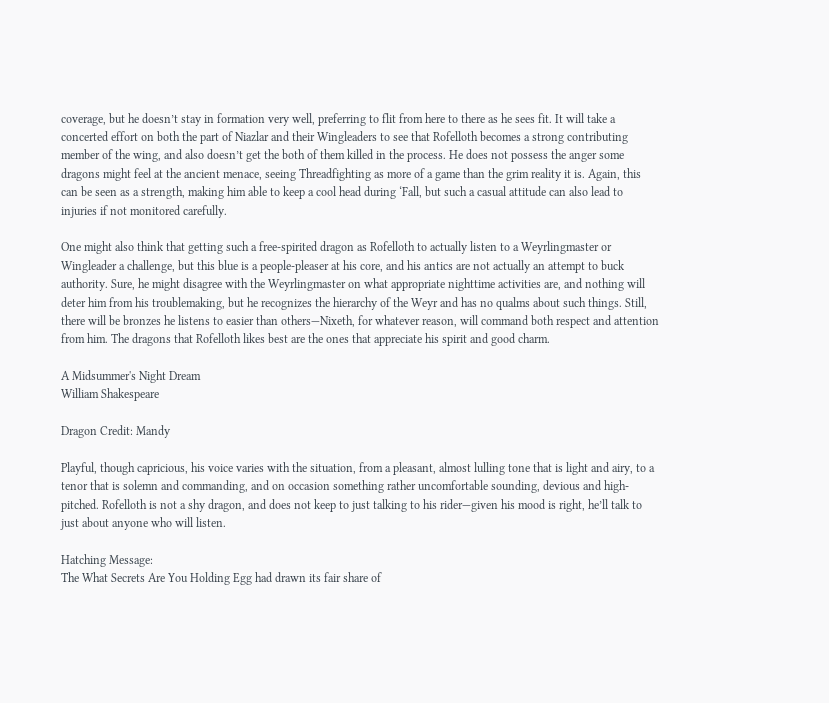coverage, but he doesn’t stay in formation very well, preferring to flit from here to there as he sees fit. It will take a concerted effort on both the part of Niazlar and their Wingleaders to see that Rofelloth becomes a strong contributing member of the wing, and also doesn’t get the both of them killed in the process. He does not possess the anger some dragons might feel at the ancient menace, seeing Threadfighting as more of a game than the grim reality it is. Again, this can be seen as a strength, making him able to keep a cool head during ‘Fall, but such a casual attitude can also lead to injuries if not monitored carefully.

One might also think that getting such a free-spirited dragon as Rofelloth to actually listen to a Weyrlingmaster or Wingleader a challenge, but this blue is a people-pleaser at his core, and his antics are not actually an attempt to buck authority. Sure, he might disagree with the Weyrlingmaster on what appropriate nighttime activities are, and nothing will deter him from his troublemaking, but he recognizes the hierarchy of the Weyr and has no qualms about such things. Still, there will be bronzes he listens to easier than others—Nixeth, for whatever reason, will command both respect and attention from him. The dragons that Rofelloth likes best are the ones that appreciate his spirit and good charm.

A Midsummer's Night Dream
William Shakespeare

Dragon Credit: Mandy

Playful, though capricious, his voice varies with the situation, from a pleasant, almost lulling tone that is light and airy, to a tenor that is solemn and commanding, and on occasion something rather uncomfortable sounding, devious and high-pitched. Rofelloth is not a shy dragon, and does not keep to just talking to his rider—given his mood is right, he’ll talk to just about anyone who will listen.

Hatching Message:
The What Secrets Are You Holding Egg had drawn its fair share of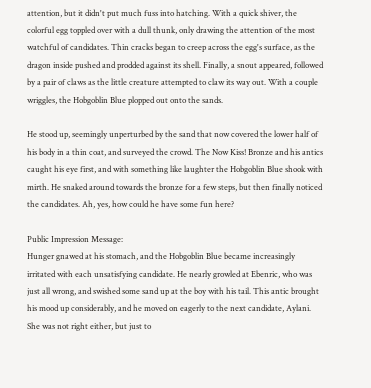attention, but it didn't put much fuss into hatching. With a quick shiver, the colorful egg toppled over with a dull thunk, only drawing the attention of the most watchful of candidates. Thin cracks began to creep across the egg's surface, as the dragon inside pushed and prodded against its shell. Finally, a snout appeared, followed by a pair of claws as the little creature attempted to claw its way out. With a couple wriggles, the Hobgoblin Blue plopped out onto the sands.

He stood up, seemingly unperturbed by the sand that now covered the lower half of his body in a thin coat, and surveyed the crowd. The Now Kiss! Bronze and his antics caught his eye first, and with something like laughter the Hobgoblin Blue shook with mirth. He snaked around towards the bronze for a few steps, but then finally noticed the candidates. Ah, yes, how could he have some fun here?

Public Impression Message:
Hunger gnawed at his stomach, and the Hobgoblin Blue became increasingly irritated with each unsatisfying candidate. He nearly growled at Ebenric, who was just all wrong, and swished some sand up at the boy with his tail. This antic brought his mood up considerably, and he moved on eagerly to the next candidate, Aylani. She was not right either, but just to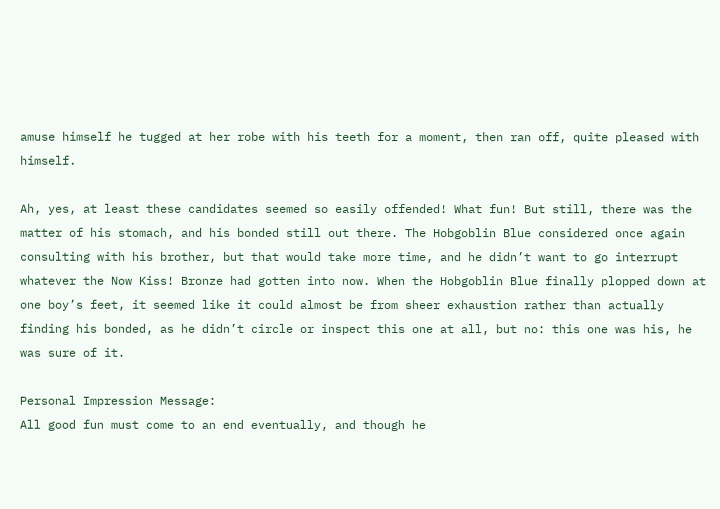amuse himself he tugged at her robe with his teeth for a moment, then ran off, quite pleased with himself.

Ah, yes, at least these candidates seemed so easily offended! What fun! But still, there was the matter of his stomach, and his bonded still out there. The Hobgoblin Blue considered once again consulting with his brother, but that would take more time, and he didn’t want to go interrupt whatever the Now Kiss! Bronze had gotten into now. When the Hobgoblin Blue finally plopped down at one boy’s feet, it seemed like it could almost be from sheer exhaustion rather than actually finding his bonded, as he didn’t circle or inspect this one at all, but no: this one was his, he was sure of it.

Personal Impression Message:
All good fun must come to an end eventually, and though he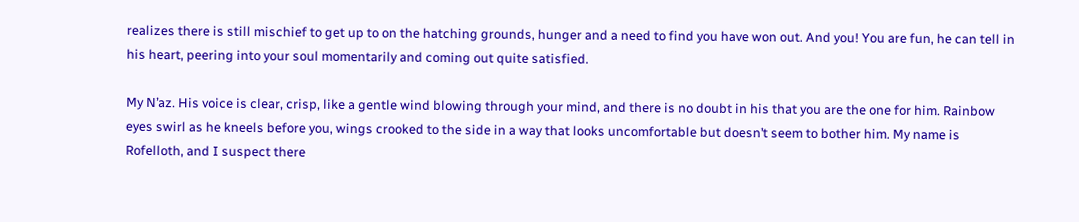realizes there is still mischief to get up to on the hatching grounds, hunger and a need to find you have won out. And you! You are fun, he can tell in his heart, peering into your soul momentarily and coming out quite satisfied.

My N’az. His voice is clear, crisp, like a gentle wind blowing through your mind, and there is no doubt in his that you are the one for him. Rainbow eyes swirl as he kneels before you, wings crooked to the side in a way that looks uncomfortable but doesn’t seem to bother him. My name is Rofelloth, and I suspect there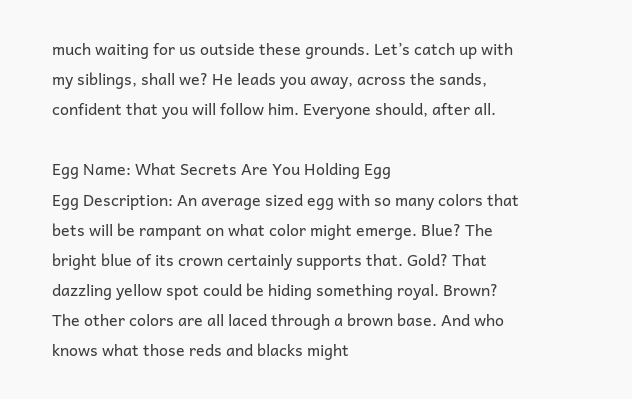much waiting for us outside these grounds. Let’s catch up with my siblings, shall we? He leads you away, across the sands, confident that you will follow him. Everyone should, after all.

Egg Name: What Secrets Are You Holding Egg
Egg Description: An average sized egg with so many colors that bets will be rampant on what color might emerge. Blue? The bright blue of its crown certainly supports that. Gold? That dazzling yellow spot could be hiding something royal. Brown? The other colors are all laced through a brown base. And who knows what those reds and blacks might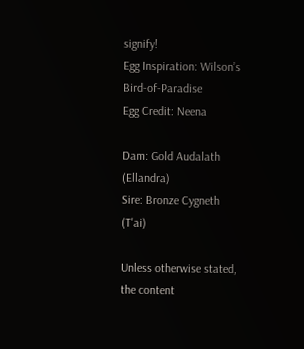signify!
Egg Inspiration: Wilson’s Bird-of-Paradise
Egg Credit: Neena

Dam: Gold Audalath (Ellandra)
Sire: Bronze Cygneth (T'ai)

Unless otherwise stated, the content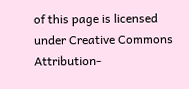of this page is licensed under Creative Commons Attribution-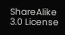ShareAlike 3.0 License